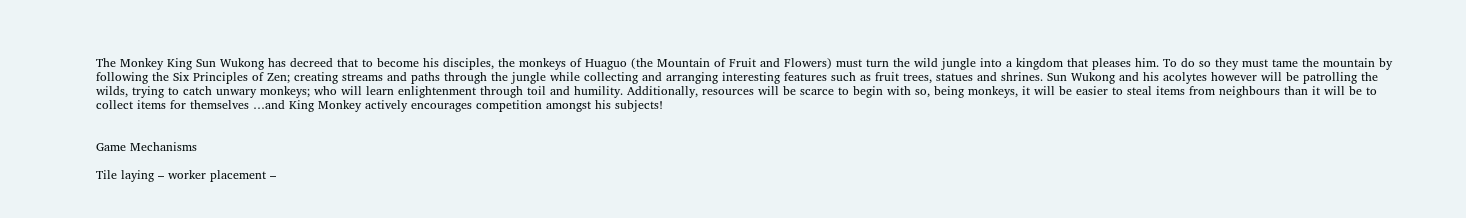The Monkey King Sun Wukong has decreed that to become his disciples, the monkeys of Huaguo (the Mountain of Fruit and Flowers) must turn the wild jungle into a kingdom that pleases him. To do so they must tame the mountain by following the Six Principles of Zen; creating streams and paths through the jungle while collecting and arranging interesting features such as fruit trees, statues and shrines. Sun Wukong and his acolytes however will be patrolling the wilds, trying to catch unwary monkeys; who will learn enlightenment through toil and humility. Additionally, resources will be scarce to begin with so, being monkeys, it will be easier to steal items from neighbours than it will be to collect items for themselves …and King Monkey actively encourages competition amongst his subjects!


Game Mechanisms

Tile laying – worker placement –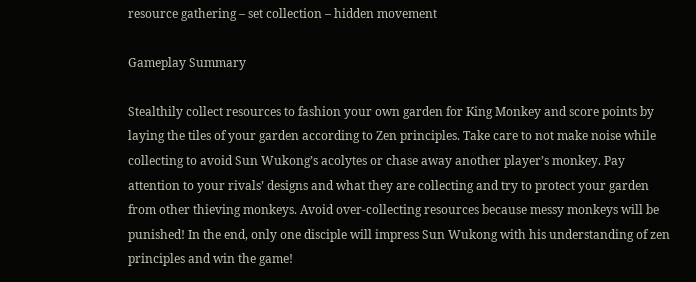resource gathering – set collection – hidden movement

Gameplay Summary

Stealthily collect resources to fashion your own garden for King Monkey and score points by laying the tiles of your garden according to Zen principles. Take care to not make noise while collecting to avoid Sun Wukong’s acolytes or chase away another player’s monkey. Pay attention to your rivals’ designs and what they are collecting and try to protect your garden from other thieving monkeys. Avoid over-collecting resources because messy monkeys will be punished! In the end, only one disciple will impress Sun Wukong with his understanding of zen principles and win the game!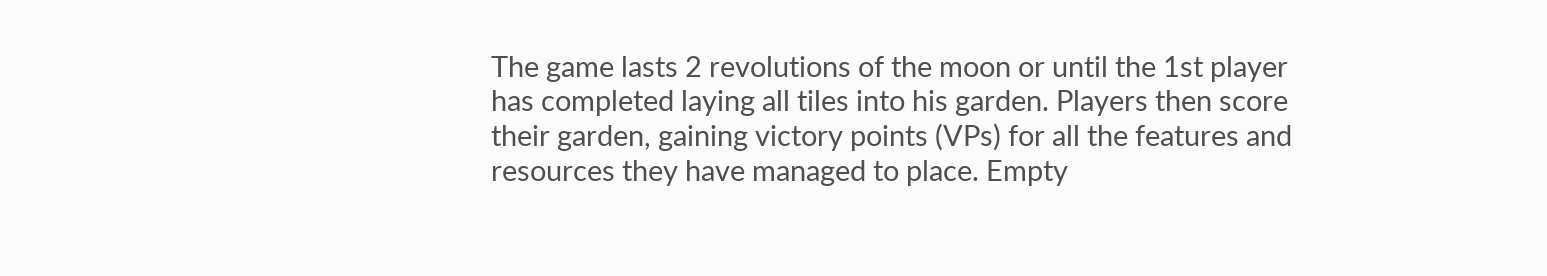The game lasts 2 revolutions of the moon or until the 1st player has completed laying all tiles into his garden. Players then score their garden, gaining victory points (VPs) for all the features and resources they have managed to place. Empty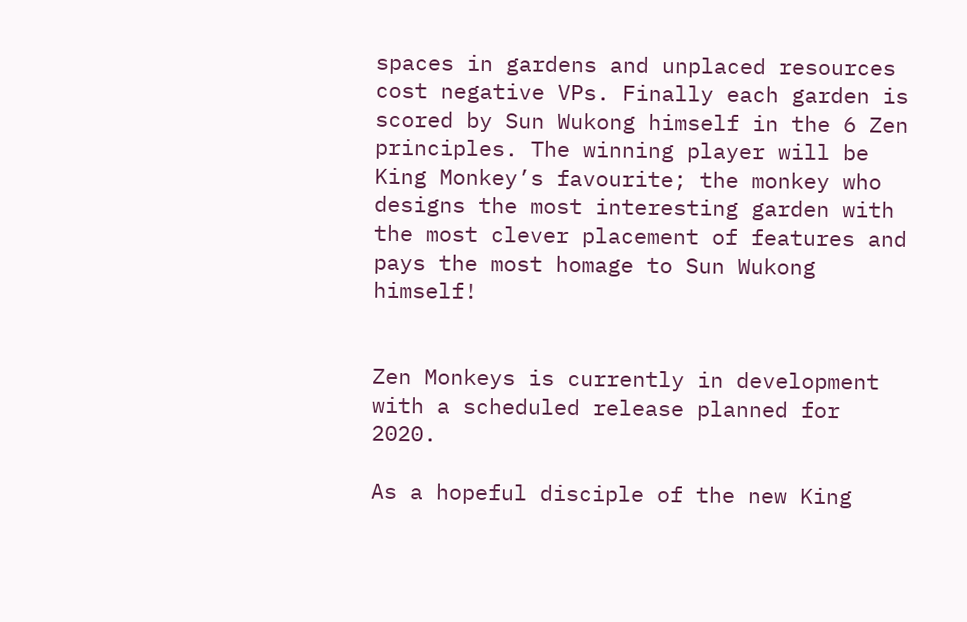spaces in gardens and unplaced resources cost negative VPs. Finally each garden is scored by Sun Wukong himself in the 6 Zen principles. The winning player will be King Monkey’s favourite; the monkey who designs the most interesting garden with the most clever placement of features and pays the most homage to Sun Wukong himself!


Zen Monkeys is currently in development with a scheduled release planned for 2020.

As a hopeful disciple of the new King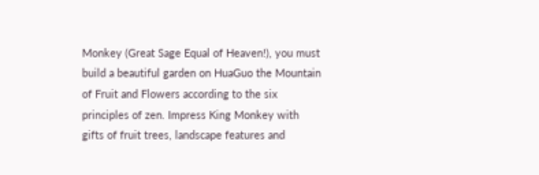Monkey (Great Sage Equal of Heaven!), you must build a beautiful garden on HuaGuo the Mountain of Fruit and Flowers according to the six principles of zen. Impress King Monkey with gifts of fruit trees, landscape features and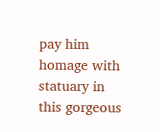pay him homage with statuary in this gorgeous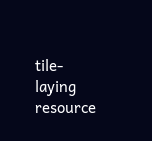tile-laying resource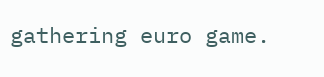gathering euro game.